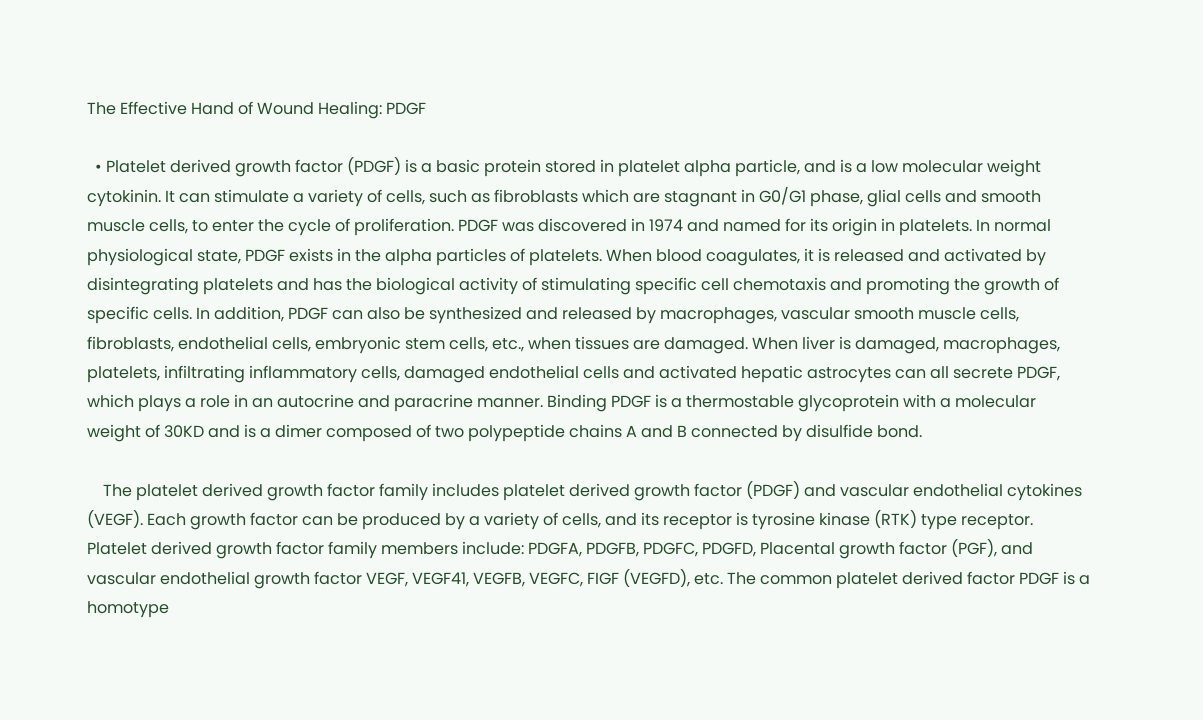The Effective Hand of Wound Healing: PDGF

  • Platelet derived growth factor (PDGF) is a basic protein stored in platelet alpha particle, and is a low molecular weight cytokinin. It can stimulate a variety of cells, such as fibroblasts which are stagnant in G0/G1 phase, glial cells and smooth muscle cells, to enter the cycle of proliferation. PDGF was discovered in 1974 and named for its origin in platelets. In normal physiological state, PDGF exists in the alpha particles of platelets. When blood coagulates, it is released and activated by disintegrating platelets and has the biological activity of stimulating specific cell chemotaxis and promoting the growth of specific cells. In addition, PDGF can also be synthesized and released by macrophages, vascular smooth muscle cells, fibroblasts, endothelial cells, embryonic stem cells, etc., when tissues are damaged. When liver is damaged, macrophages, platelets, infiltrating inflammatory cells, damaged endothelial cells and activated hepatic astrocytes can all secrete PDGF, which plays a role in an autocrine and paracrine manner. Binding PDGF is a thermostable glycoprotein with a molecular weight of 30KD and is a dimer composed of two polypeptide chains A and B connected by disulfide bond.

    The platelet derived growth factor family includes platelet derived growth factor (PDGF) and vascular endothelial cytokines (VEGF). Each growth factor can be produced by a variety of cells, and its receptor is tyrosine kinase (RTK) type receptor. Platelet derived growth factor family members include: PDGFA, PDGFB, PDGFC, PDGFD, Placental growth factor (PGF), and vascular endothelial growth factor VEGF, VEGF41, VEGFB, VEGFC, FIGF (VEGFD), etc. The common platelet derived factor PDGF is a homotype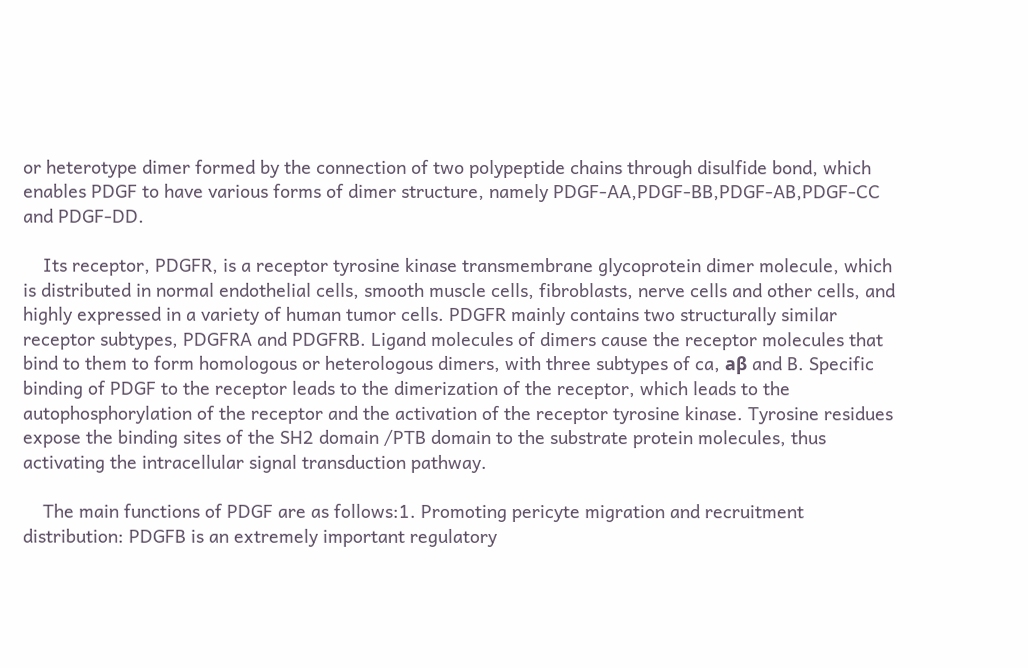or heterotype dimer formed by the connection of two polypeptide chains through disulfide bond, which enables PDGF to have various forms of dimer structure, namely PDGF-AA,PDGF-BB,PDGF-AB,PDGF-CC and PDGF-DD.

    Its receptor, PDGFR, is a receptor tyrosine kinase transmembrane glycoprotein dimer molecule, which is distributed in normal endothelial cells, smooth muscle cells, fibroblasts, nerve cells and other cells, and highly expressed in a variety of human tumor cells. PDGFR mainly contains two structurally similar receptor subtypes, PDGFRA and PDGFRB. Ligand molecules of dimers cause the receptor molecules that bind to them to form homologous or heterologous dimers, with three subtypes of ca, aβ and B. Specific binding of PDGF to the receptor leads to the dimerization of the receptor, which leads to the autophosphorylation of the receptor and the activation of the receptor tyrosine kinase. Tyrosine residues expose the binding sites of the SH2 domain /PTB domain to the substrate protein molecules, thus activating the intracellular signal transduction pathway.

    The main functions of PDGF are as follows:1. Promoting pericyte migration and recruitment distribution: PDGFB is an extremely important regulatory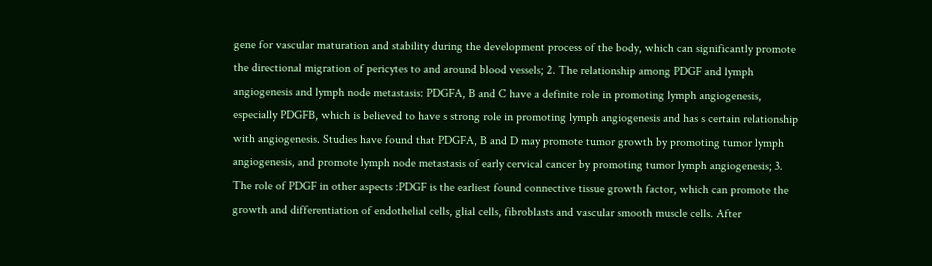gene for vascular maturation and stability during the development process of the body, which can significantly promote the directional migration of pericytes to and around blood vessels; 2. The relationship among PDGF and lymph angiogenesis and lymph node metastasis: PDGFA, B and C have a definite role in promoting lymph angiogenesis, especially PDGFB, which is believed to have s strong role in promoting lymph angiogenesis and has s certain relationship with angiogenesis. Studies have found that PDGFA, B and D may promote tumor growth by promoting tumor lymph angiogenesis, and promote lymph node metastasis of early cervical cancer by promoting tumor lymph angiogenesis; 3. The role of PDGF in other aspects :PDGF is the earliest found connective tissue growth factor, which can promote the growth and differentiation of endothelial cells, glial cells, fibroblasts and vascular smooth muscle cells. After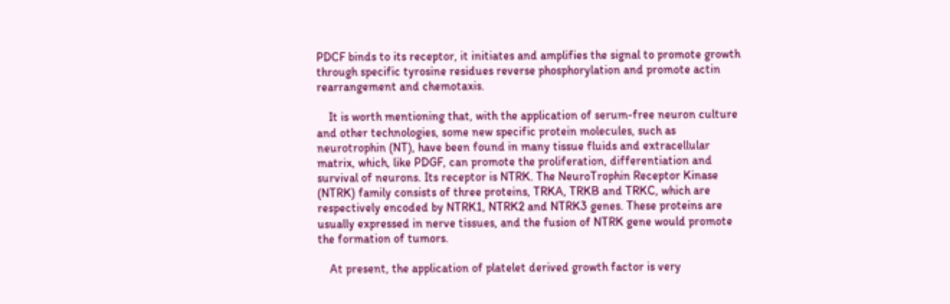PDCF binds to its receptor, it initiates and amplifies the signal to promote growth through specific tyrosine residues reverse phosphorylation and promote actin rearrangement and chemotaxis.

    It is worth mentioning that, with the application of serum-free neuron culture and other technologies, some new specific protein molecules, such as neurotrophin (NT), have been found in many tissue fluids and extracellular matrix, which, like PDGF, can promote the proliferation, differentiation and survival of neurons. Its receptor is NTRK. The NeuroTrophin Receptor Kinase (NTRK) family consists of three proteins, TRKA, TRKB and TRKC, which are respectively encoded by NTRK1, NTRK2 and NTRK3 genes. These proteins are usually expressed in nerve tissues, and the fusion of NTRK gene would promote the formation of tumors.

    At present, the application of platelet derived growth factor is very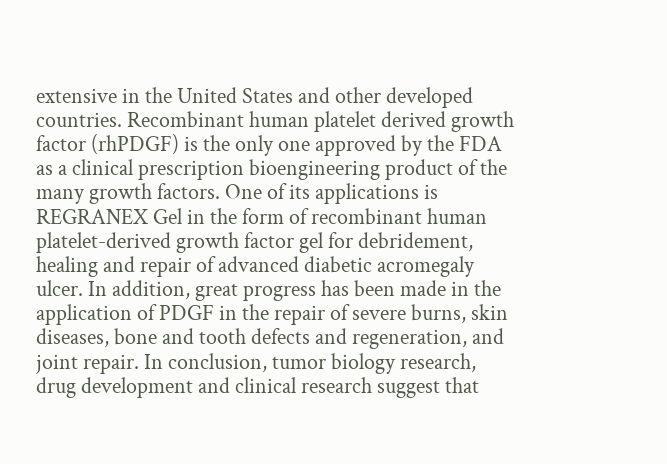extensive in the United States and other developed countries. Recombinant human platelet derived growth factor (rhPDGF) is the only one approved by the FDA as a clinical prescription bioengineering product of the many growth factors. One of its applications is REGRANEX Gel in the form of recombinant human platelet-derived growth factor gel for debridement, healing and repair of advanced diabetic acromegaly ulcer. In addition, great progress has been made in the application of PDGF in the repair of severe burns, skin diseases, bone and tooth defects and regeneration, and joint repair. In conclusion, tumor biology research, drug development and clinical research suggest that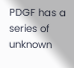PDGF has a series of unknown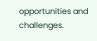opportunities and challenges.